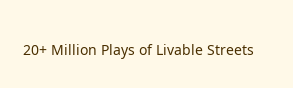20+ Million Plays of Livable Streets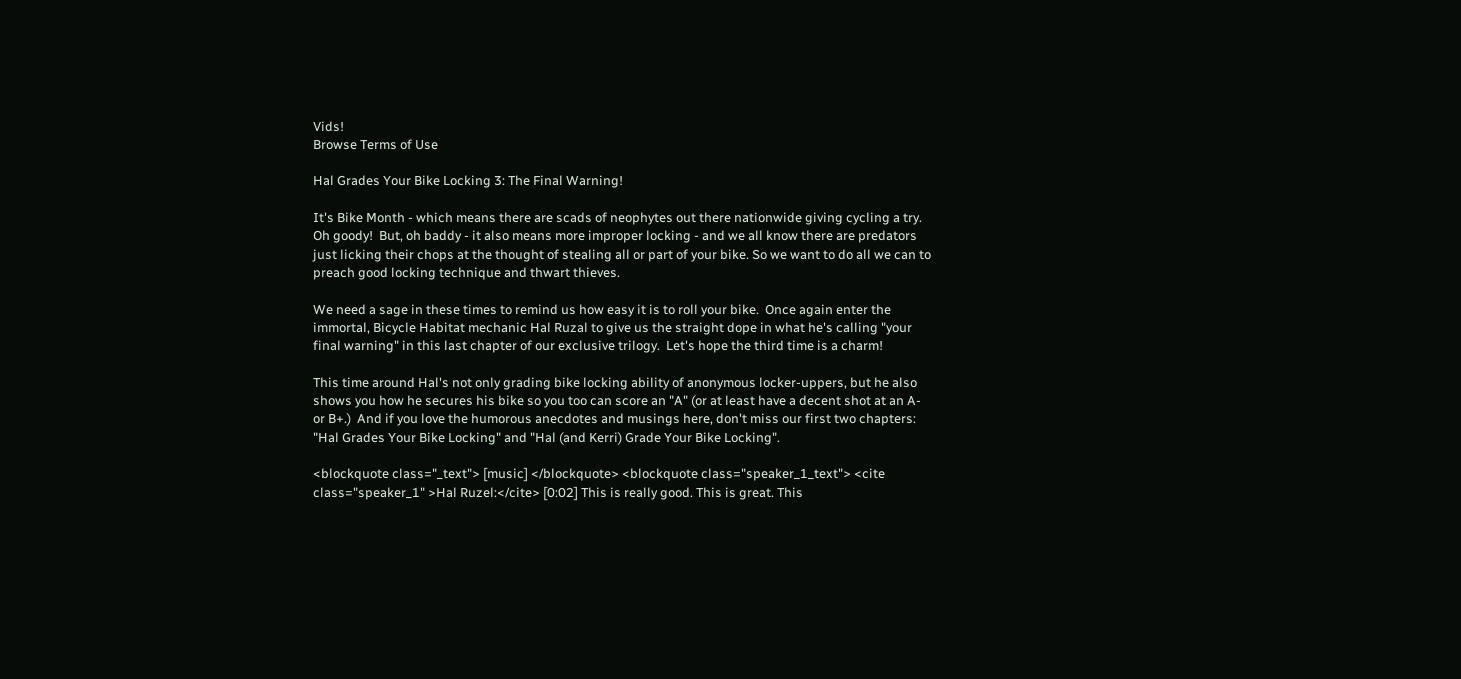Vids!
Browse Terms of Use

Hal Grades Your Bike Locking 3: The Final Warning!

It's Bike Month - which means there are scads of neophytes out there nationwide giving cycling a try.  Oh goody!  But, oh baddy - it also means more improper locking - and we all know there are predators just licking their chops at the thought of stealing all or part of your bike. So we want to do all we can to preach good locking technique and thwart thieves.

We need a sage in these times to remind us how easy it is to roll your bike.  Once again enter the immortal, Bicycle Habitat mechanic Hal Ruzal to give us the straight dope in what he's calling "your final warning" in this last chapter of our exclusive trilogy.  Let's hope the third time is a charm!

This time around Hal's not only grading bike locking ability of anonymous locker-uppers, but he also shows you how he secures his bike so you too can score an "A" (or at least have a decent shot at an A- or B+.)  And if you love the humorous anecdotes and musings here, don't miss our first two chapters:  "Hal Grades Your Bike Locking" and "Hal (and Kerri) Grade Your Bike Locking".

<blockquote class="_text"> [music] </blockquote> <blockquote class="speaker_1_text"> <cite class="speaker_1" >Hal Ruzel:</cite> [0:02] This is really good. This is great. This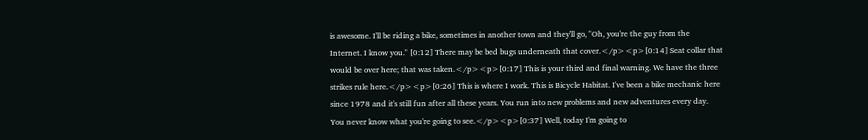is awesome. I'll be riding a bike, sometimes in another town and they'll go, "Oh, you're the guy from the Internet. I know you." [0:12] There may be bed bugs underneath that cover.</p><p>[0:14] Seat collar that would be over here; that was taken.</p><p>[0:17] This is your third and final warning. We have the three strikes rule here.</p><p>[0:26] This is where I work. This is Bicycle Habitat. I've been a bike mechanic here since 1978 and it's still fun after all these years. You run into new problems and new adventures every day. You never know what you're going to see.</p><p>[0:37] Well, today I'm going to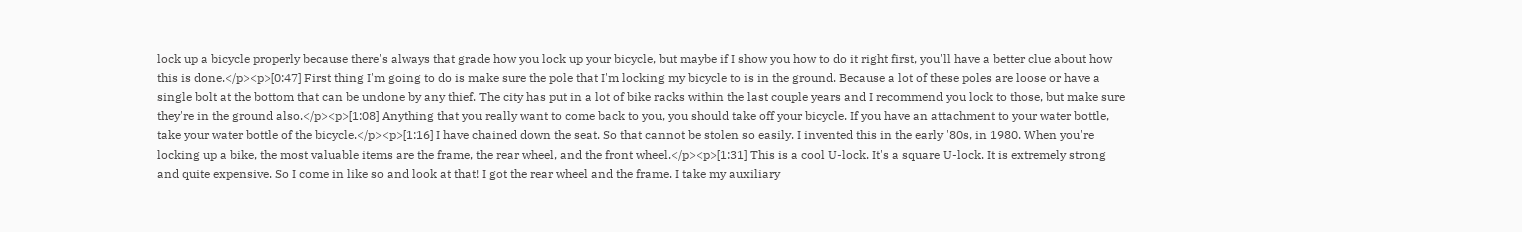lock up a bicycle properly because there's always that grade how you lock up your bicycle, but maybe if I show you how to do it right first, you'll have a better clue about how this is done.</p><p>[0:47] First thing I'm going to do is make sure the pole that I'm locking my bicycle to is in the ground. Because a lot of these poles are loose or have a single bolt at the bottom that can be undone by any thief. The city has put in a lot of bike racks within the last couple years and I recommend you lock to those, but make sure they're in the ground also.</p><p>[1:08] Anything that you really want to come back to you, you should take off your bicycle. If you have an attachment to your water bottle, take your water bottle of the bicycle.</p><p>[1:16] I have chained down the seat. So that cannot be stolen so easily. I invented this in the early '80s, in 1980. When you're locking up a bike, the most valuable items are the frame, the rear wheel, and the front wheel.</p><p>[1:31] This is a cool U-lock. It's a square U-lock. It is extremely strong and quite expensive. So I come in like so and look at that! I got the rear wheel and the frame. I take my auxiliary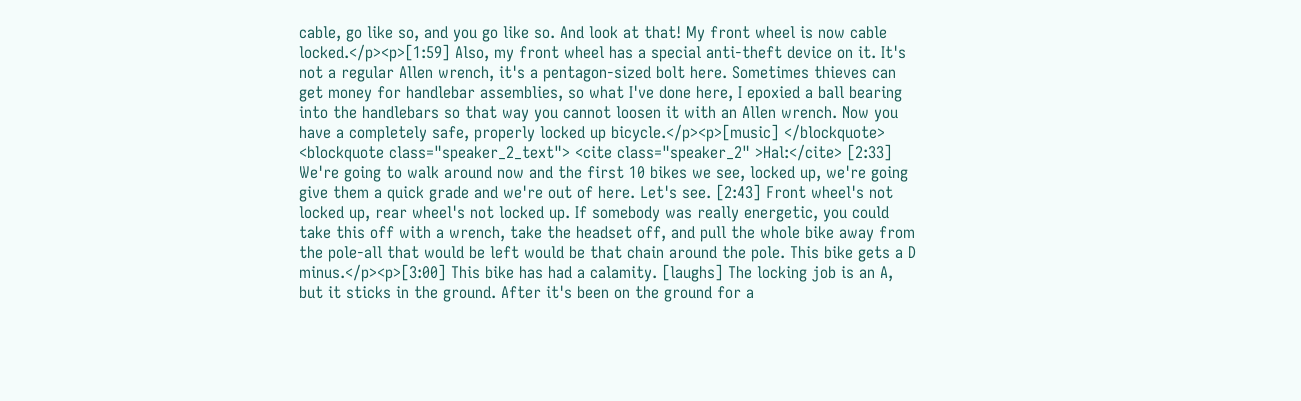cable, go like so, and you go like so. And look at that! My front wheel is now cable locked.</p><p>[1:59] Also, my front wheel has a special anti-theft device on it. It's not a regular Allen wrench, it's a pentagon-sized bolt here. Sometimes thieves can get money for handlebar assemblies, so what I've done here, I epoxied a ball bearing into the handlebars so that way you cannot loosen it with an Allen wrench. Now you have a completely safe, properly locked up bicycle.</p><p>[music] </blockquote> <blockquote class="speaker_2_text"> <cite class="speaker_2" >Hal:</cite> [2:33] We're going to walk around now and the first 10 bikes we see, locked up, we're going give them a quick grade and we're out of here. Let's see. [2:43] Front wheel's not locked up, rear wheel's not locked up. If somebody was really energetic, you could take this off with a wrench, take the headset off, and pull the whole bike away from the pole-all that would be left would be that chain around the pole. This bike gets a D minus.</p><p>[3:00] This bike has had a calamity. [laughs] The locking job is an A, but it sticks in the ground. After it's been on the ground for a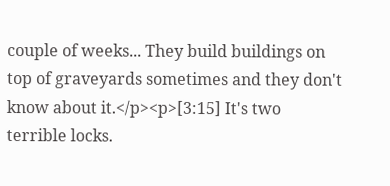couple of weeks... They build buildings on top of graveyards sometimes and they don't know about it.</p><p>[3:15] It's two terrible locks.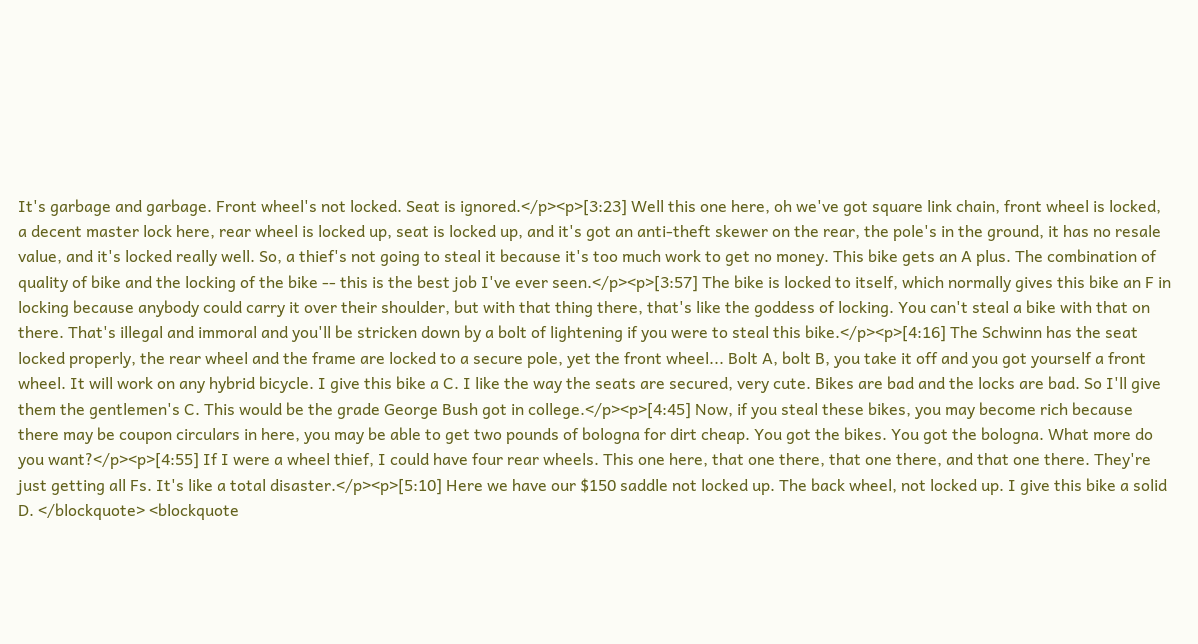It's garbage and garbage. Front wheel's not locked. Seat is ignored.</p><p>[3:23] Well this one here, oh we've got square link chain, front wheel is locked, a decent master lock here, rear wheel is locked up, seat is locked up, and it's got an anti-theft skewer on the rear, the pole's in the ground, it has no resale value, and it's locked really well. So, a thief's not going to steal it because it's too much work to get no money. This bike gets an A plus. The combination of quality of bike and the locking of the bike -- this is the best job I've ever seen.</p><p>[3:57] The bike is locked to itself, which normally gives this bike an F in locking because anybody could carry it over their shoulder, but with that thing there, that's like the goddess of locking. You can't steal a bike with that on there. That's illegal and immoral and you'll be stricken down by a bolt of lightening if you were to steal this bike.</p><p>[4:16] The Schwinn has the seat locked properly, the rear wheel and the frame are locked to a secure pole, yet the front wheel... Bolt A, bolt B, you take it off and you got yourself a front wheel. It will work on any hybrid bicycle. I give this bike a C. I like the way the seats are secured, very cute. Bikes are bad and the locks are bad. So I'll give them the gentlemen's C. This would be the grade George Bush got in college.</p><p>[4:45] Now, if you steal these bikes, you may become rich because there may be coupon circulars in here, you may be able to get two pounds of bologna for dirt cheap. You got the bikes. You got the bologna. What more do you want?</p><p>[4:55] If I were a wheel thief, I could have four rear wheels. This one here, that one there, that one there, and that one there. They're just getting all Fs. It's like a total disaster.</p><p>[5:10] Here we have our $150 saddle not locked up. The back wheel, not locked up. I give this bike a solid D. </blockquote> <blockquote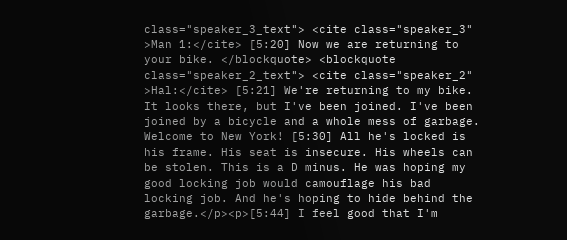class="speaker_3_text"> <cite class="speaker_3" >Man 1:</cite> [5:20] Now we are returning to your bike. </blockquote> <blockquote class="speaker_2_text"> <cite class="speaker_2" >Hal:</cite> [5:21] We're returning to my bike. It looks there, but I've been joined. I've been joined by a bicycle and a whole mess of garbage. Welcome to New York! [5:30] All he's locked is his frame. His seat is insecure. His wheels can be stolen. This is a D minus. He was hoping my good locking job would camouflage his bad locking job. And he's hoping to hide behind the garbage.</p><p>[5:44] I feel good that I'm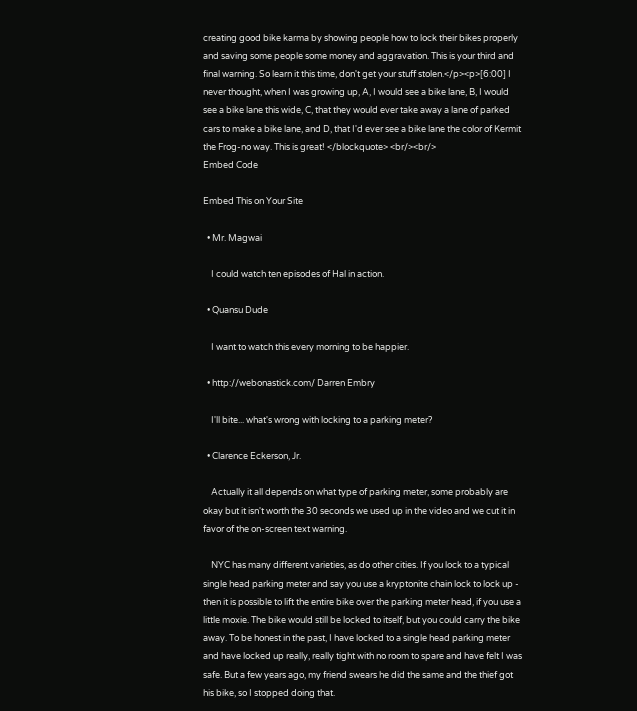creating good bike karma by showing people how to lock their bikes properly and saving some people some money and aggravation. This is your third and final warning. So learn it this time, don't get your stuff stolen.</p><p>[6:00] I never thought, when I was growing up, A, I would see a bike lane, B, I would see a bike lane this wide, C, that they would ever take away a lane of parked cars to make a bike lane, and D, that I'd ever see a bike lane the color of Kermit the Frog-no way. This is great! </blockquote> <br/><br/>
Embed Code

Embed This on Your Site

  • Mr. Magwai

    I could watch ten episodes of Hal in action.

  • Quansu Dude

    I want to watch this every morning to be happier.

  • http://webonastick.com/ Darren Embry

    I'll bite... what's wrong with locking to a parking meter?

  • Clarence Eckerson, Jr.

    Actually it all depends on what type of parking meter, some probably are okay but it isn't worth the 30 seconds we used up in the video and we cut it in favor of the on-screen text warning.

    NYC has many different varieties, as do other cities. If you lock to a typical single head parking meter and say you use a kryptonite chain lock to lock up - then it is possible to lift the entire bike over the parking meter head, if you use a little moxie. The bike would still be locked to itself, but you could carry the bike away. To be honest in the past, I have locked to a single head parking meter and have locked up really, really tight with no room to spare and have felt I was safe. But a few years ago, my friend swears he did the same and the thief got his bike, so I stopped doing that.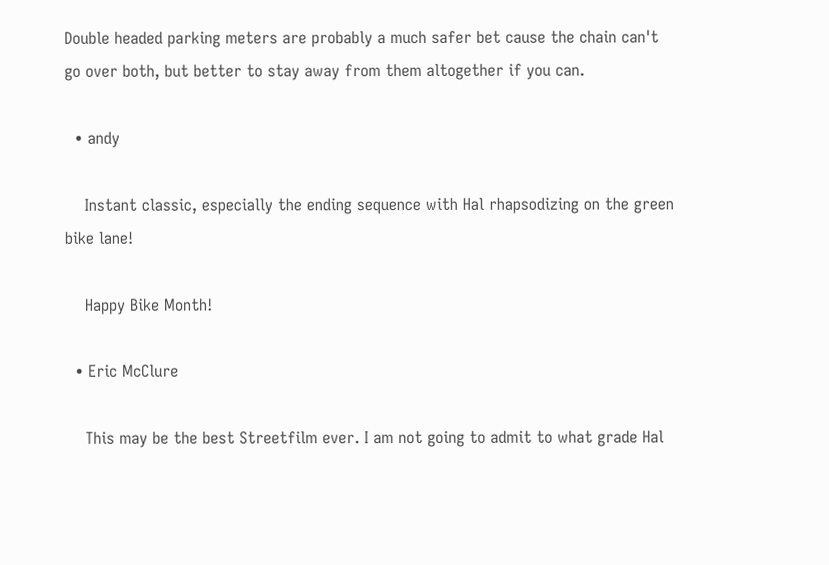Double headed parking meters are probably a much safer bet cause the chain can't go over both, but better to stay away from them altogether if you can.

  • andy

    Instant classic, especially the ending sequence with Hal rhapsodizing on the green bike lane!

    Happy Bike Month!

  • Eric McClure

    This may be the best Streetfilm ever. I am not going to admit to what grade Hal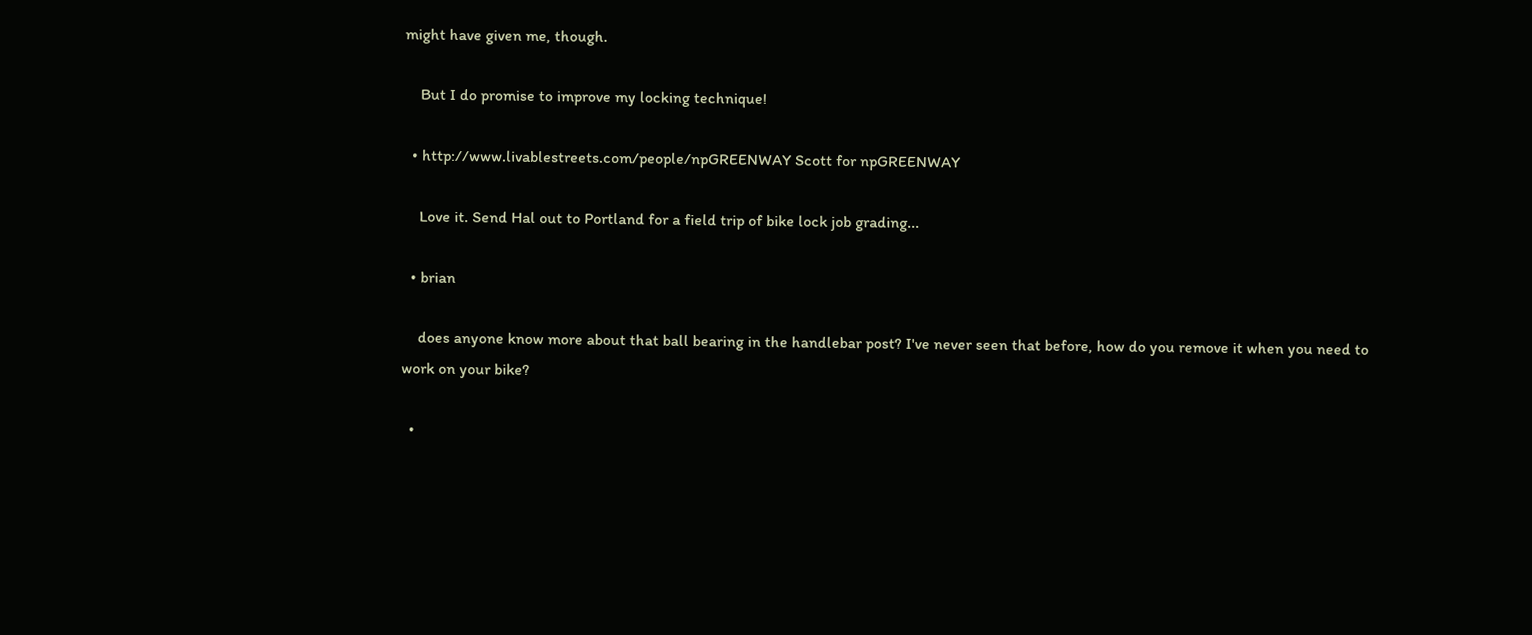might have given me, though.

    But I do promise to improve my locking technique!

  • http://www.livablestreets.com/people/npGREENWAY Scott for npGREENWAY

    Love it. Send Hal out to Portland for a field trip of bike lock job grading...

  • brian

    does anyone know more about that ball bearing in the handlebar post? I've never seen that before, how do you remove it when you need to work on your bike?

  •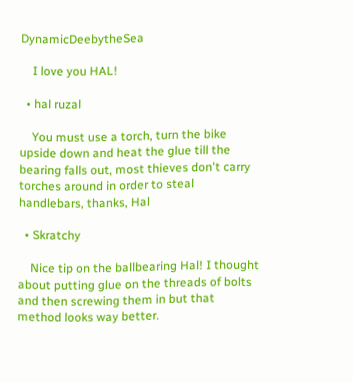DynamicDeebytheSea

    I love you HAL!

  • hal ruzal

    You must use a torch, turn the bike upside down and heat the glue till the bearing falls out, most thieves don't carry torches around in order to steal handlebars, thanks, Hal

  • Skratchy

    Nice tip on the ballbearing Hal! I thought about putting glue on the threads of bolts and then screwing them in but that method looks way better.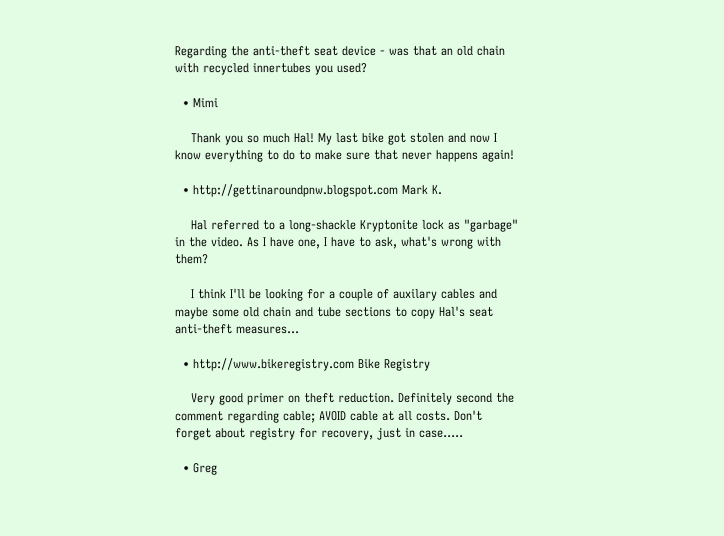Regarding the anti-theft seat device - was that an old chain with recycled innertubes you used?

  • Mimi

    Thank you so much Hal! My last bike got stolen and now I know everything to do to make sure that never happens again!

  • http://gettinaroundpnw.blogspot.com Mark K.

    Hal referred to a long-shackle Kryptonite lock as "garbage" in the video. As I have one, I have to ask, what's wrong with them?

    I think I'll be looking for a couple of auxilary cables and maybe some old chain and tube sections to copy Hal's seat anti-theft measures...

  • http://www.bikeregistry.com Bike Registry

    Very good primer on theft reduction. Definitely second the comment regarding cable; AVOID cable at all costs. Don't forget about registry for recovery, just in case.....

  • Greg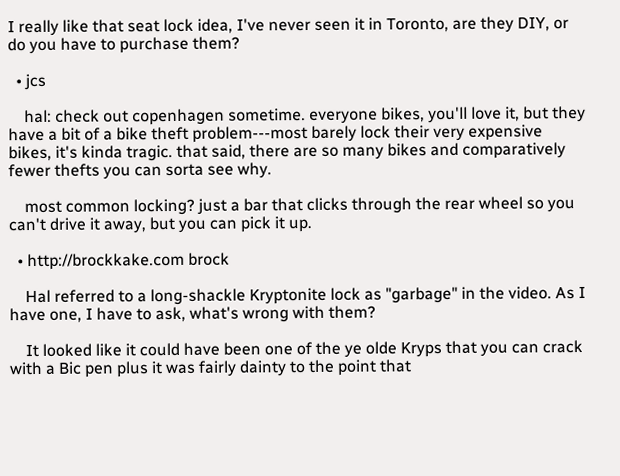I really like that seat lock idea, I've never seen it in Toronto, are they DIY, or do you have to purchase them?

  • jcs

    hal: check out copenhagen sometime. everyone bikes, you'll love it, but they have a bit of a bike theft problem---most barely lock their very expensive bikes, it's kinda tragic. that said, there are so many bikes and comparatively fewer thefts you can sorta see why.

    most common locking? just a bar that clicks through the rear wheel so you can't drive it away, but you can pick it up.

  • http://brockkake.com brock

    Hal referred to a long-shackle Kryptonite lock as "garbage" in the video. As I have one, I have to ask, what's wrong with them?

    It looked like it could have been one of the ye olde Kryps that you can crack with a Bic pen plus it was fairly dainty to the point that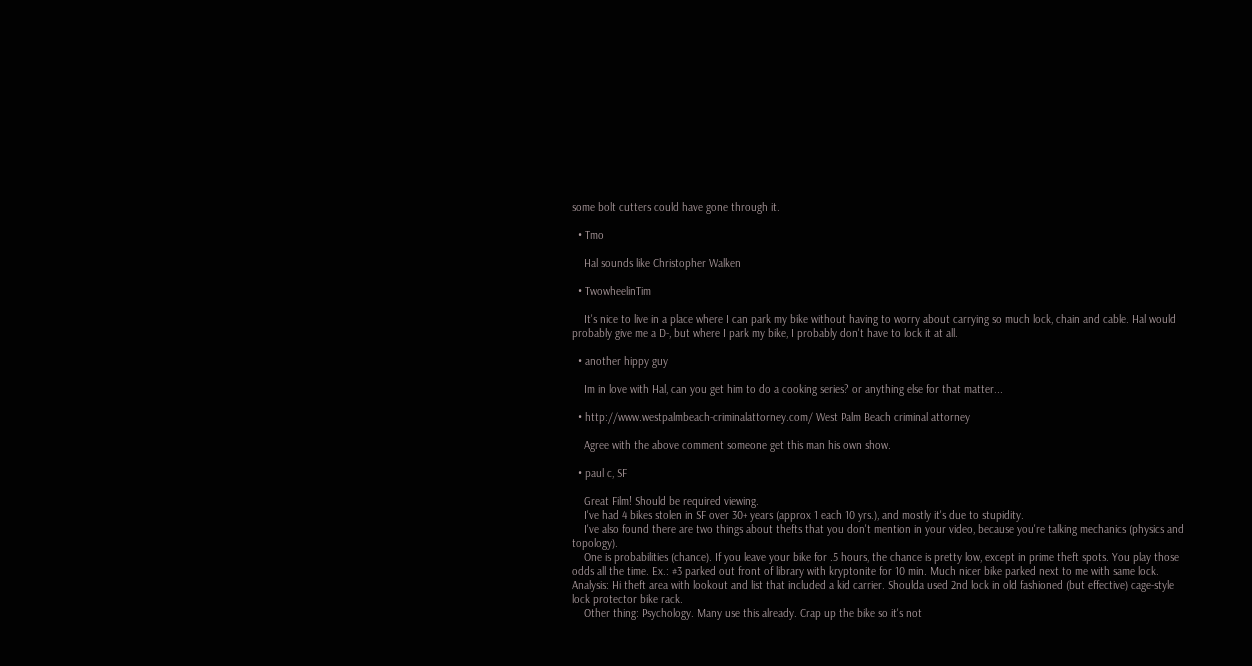some bolt cutters could have gone through it.

  • Tmo

    Hal sounds like Christopher Walken

  • TwowheelinTim

    It's nice to live in a place where I can park my bike without having to worry about carrying so much lock, chain and cable. Hal would probably give me a D-, but where I park my bike, I probably don't have to lock it at all.

  • another hippy guy

    Im in love with Hal, can you get him to do a cooking series? or anything else for that matter...

  • http://www.westpalmbeach-criminalattorney.com/ West Palm Beach criminal attorney

    Agree with the above comment someone get this man his own show.

  • paul c, SF

    Great Film! Should be required viewing.
    I've had 4 bikes stolen in SF over 30+ years (approx 1 each 10 yrs.), and mostly it's due to stupidity.
    I've also found there are two things about thefts that you don't mention in your video, because you're talking mechanics (physics and topology).
    One is probabilities (chance). If you leave your bike for .5 hours, the chance is pretty low, except in prime theft spots. You play those odds all the time. Ex.: #3 parked out front of library with kryptonite for 10 min. Much nicer bike parked next to me with same lock. Analysis: Hi theft area with lookout and list that included a kid carrier. Shoulda used 2nd lock in old fashioned (but effective) cage-style lock protector bike rack.
    Other thing: Psychology. Many use this already. Crap up the bike so it's not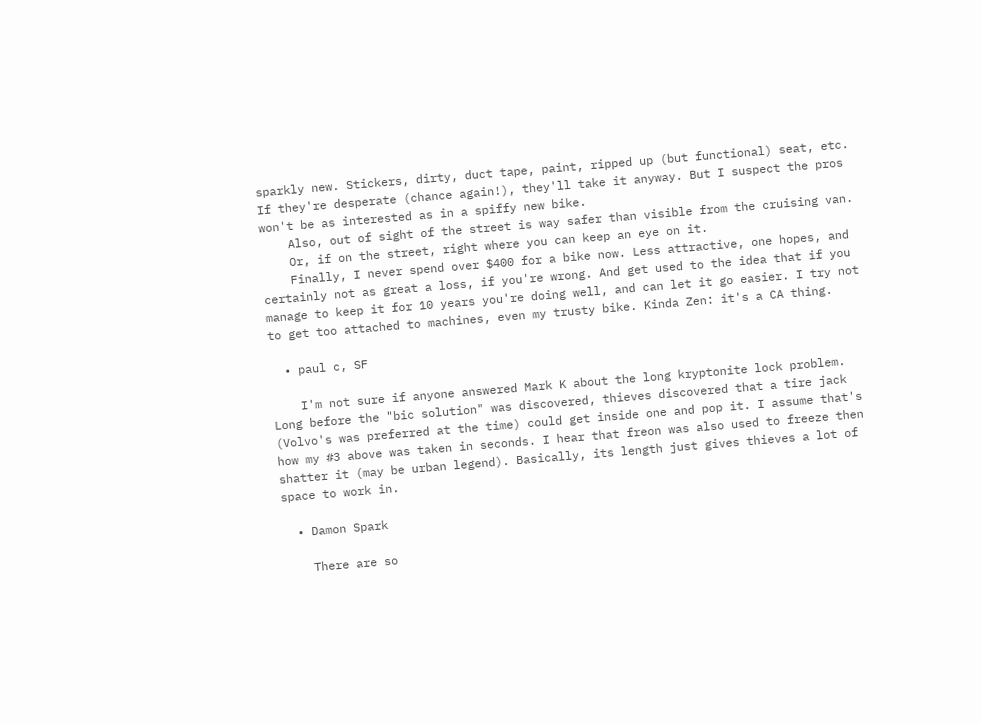sparkly new. Stickers, dirty, duct tape, paint, ripped up (but functional) seat, etc. If they're desperate (chance again!), they'll take it anyway. But I suspect the pros won't be as interested as in a spiffy new bike.
    Also, out of sight of the street is way safer than visible from the cruising van.
    Or, if on the street, right where you can keep an eye on it.
    Finally, I never spend over $400 for a bike now. Less attractive, one hopes, and certainly not as great a loss, if you're wrong. And get used to the idea that if you manage to keep it for 10 years you're doing well, and can let it go easier. I try not to get too attached to machines, even my trusty bike. Kinda Zen: it's a CA thing.

  • paul c, SF

    I'm not sure if anyone answered Mark K about the long kryptonite lock problem. Long before the "bic solution" was discovered, thieves discovered that a tire jack (Volvo's was preferred at the time) could get inside one and pop it. I assume that's how my #3 above was taken in seconds. I hear that freon was also used to freeze then shatter it (may be urban legend). Basically, its length just gives thieves a lot of space to work in.

  • Damon Spark

    There are so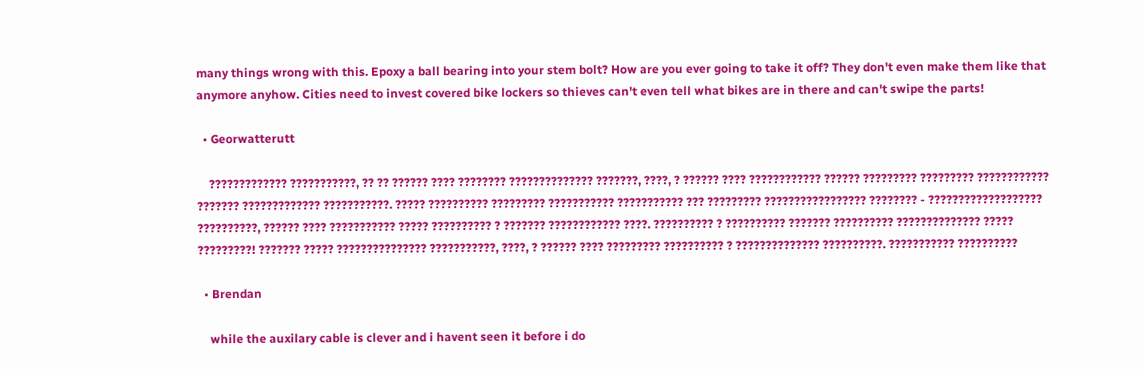many things wrong with this. Epoxy a ball bearing into your stem bolt? How are you ever going to take it off? They don't even make them like that anymore anyhow. Cities need to invest covered bike lockers so thieves can't even tell what bikes are in there and can't swipe the parts!

  • Georwatterutt

    ????????????? ???????????, ?? ?? ?????? ???? ???????? ?????????????? ???????, ????, ? ?????? ???? ???????????? ?????? ????????? ????????? ???????????? ??????? ????????????? ???????????. ????? ?????????? ????????? ??????????? ??????????? ??? ????????? ????????????????? ???????? - ??????????????????? ??????????, ?????? ???? ??????????? ????? ?????????? ? ??????? ???????????? ????. ?????????? ? ?????????? ??????? ?????????? ?????????????? ????? ?????????! ??????? ????? ??????????????? ???????????, ????, ? ?????? ???? ????????? ?????????? ? ?????????????? ??????????. ??????????? ??????????

  • Brendan

    while the auxilary cable is clever and i havent seen it before i do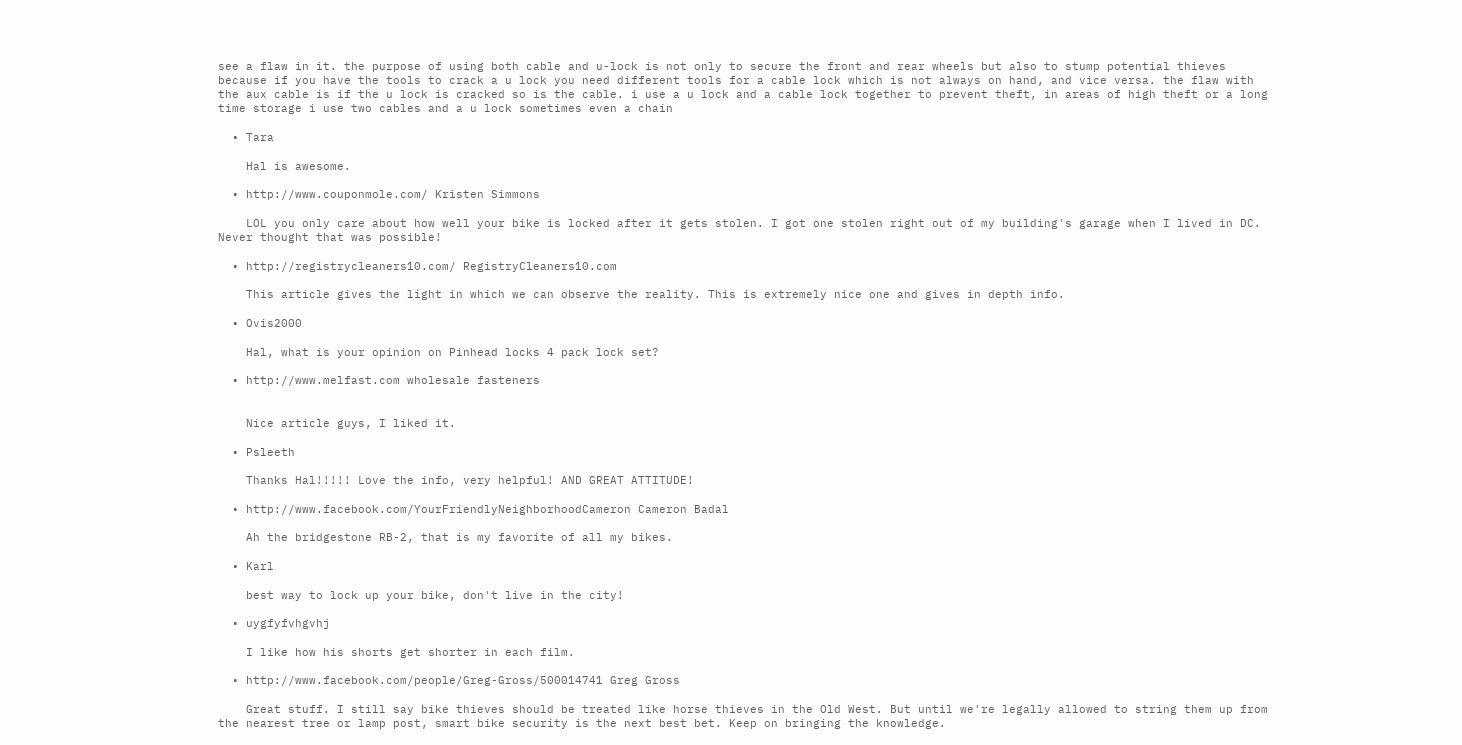see a flaw in it. the purpose of using both cable and u-lock is not only to secure the front and rear wheels but also to stump potential thieves because if you have the tools to crack a u lock you need different tools for a cable lock which is not always on hand, and vice versa. the flaw with the aux cable is if the u lock is cracked so is the cable. i use a u lock and a cable lock together to prevent theft, in areas of high theft or a long time storage i use two cables and a u lock sometimes even a chain

  • Tara

    Hal is awesome.

  • http://www.couponmole.com/ Kristen Simmons

    LOL you only care about how well your bike is locked after it gets stolen. I got one stolen right out of my building's garage when I lived in DC. Never thought that was possible!

  • http://registrycleaners10.com/ RegistryCleaners10.com

    This article gives the light in which we can observe the reality. This is extremely nice one and gives in depth info.

  • Ovis2000

    Hal, what is your opinion on Pinhead locks 4 pack lock set?

  • http://www.melfast.com wholesale fasteners


    Nice article guys, I liked it.

  • Psleeth

    Thanks Hal!!!!! Love the info, very helpful! AND GREAT ATTITUDE!

  • http://www.facebook.com/YourFriendlyNeighborhoodCameron Cameron Badal

    Ah the bridgestone RB-2, that is my favorite of all my bikes.

  • Karl

    best way to lock up your bike, don't live in the city!

  • uygfyfvhgvhj

    I like how his shorts get shorter in each film.

  • http://www.facebook.com/people/Greg-Gross/500014741 Greg Gross

    Great stuff. I still say bike thieves should be treated like horse thieves in the Old West. But until we're legally allowed to string them up from the nearest tree or lamp post, smart bike security is the next best bet. Keep on bringing the knowledge.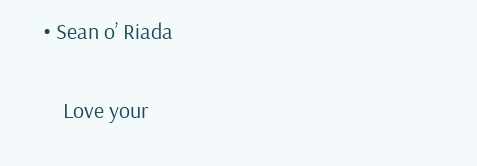• Sean o’ Riada

    Love your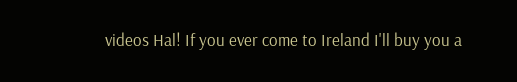videos Hal! If you ever come to Ireland I'll buy you a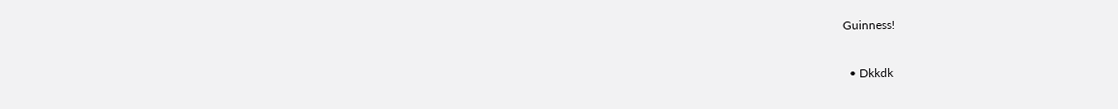Guinness!

  • Dkkdk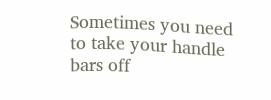Sometimes you need to take your handle bars off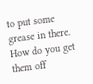to put some grease in there.  How do you get them off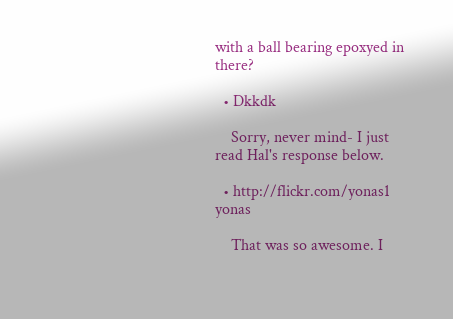with a ball bearing epoxyed in there?

  • Dkkdk

    Sorry, never mind- I just read Hal's response below.

  • http://flickr.com/yonas1 yonas

    That was so awesome. I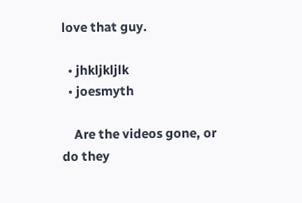love that guy.

  • jhkljkljlk
  • joesmyth

    Are the videos gone, or do they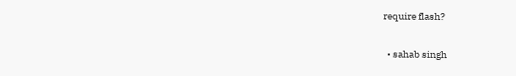require flash?

  • sahab singh